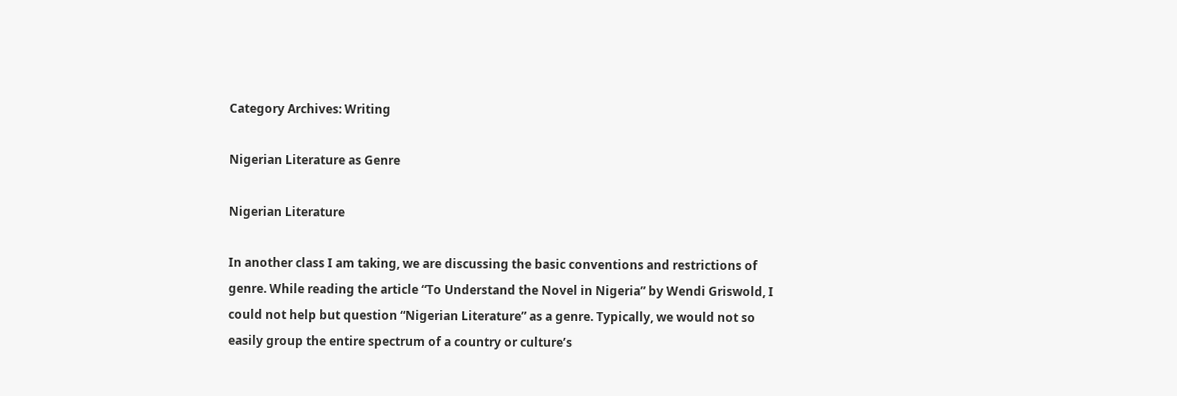Category Archives: Writing

Nigerian Literature as Genre

Nigerian Literature

In another class I am taking, we are discussing the basic conventions and restrictions of genre. While reading the article “To Understand the Novel in Nigeria” by Wendi Griswold, I could not help but question “Nigerian Literature” as a genre. Typically, we would not so easily group the entire spectrum of a country or culture’s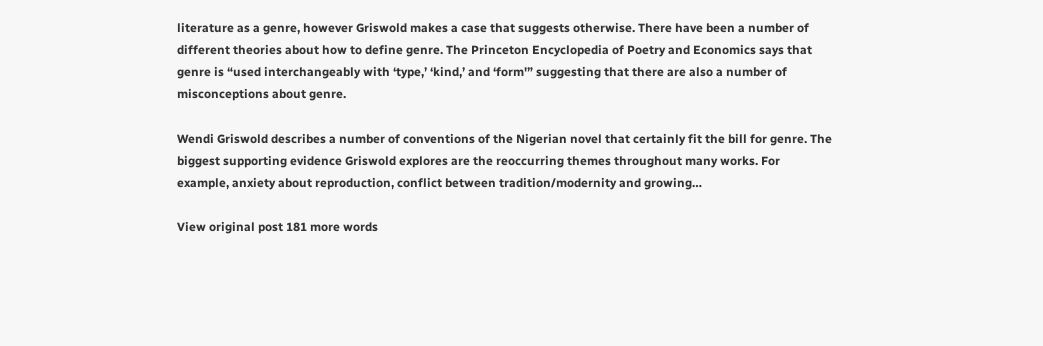literature as a genre, however Griswold makes a case that suggests otherwise. There have been a number of different theories about how to define genre. The Princeton Encyclopedia of Poetry and Economics says that genre is “used interchangeably with ‘type,’ ‘kind,’ and ‘form'” suggesting that there are also a number of misconceptions about genre.

Wendi Griswold describes a number of conventions of the Nigerian novel that certainly fit the bill for genre. The biggest supporting evidence Griswold explores are the reoccurring themes throughout many works. For example, anxiety about reproduction, conflict between tradition/modernity and growing…

View original post 181 more words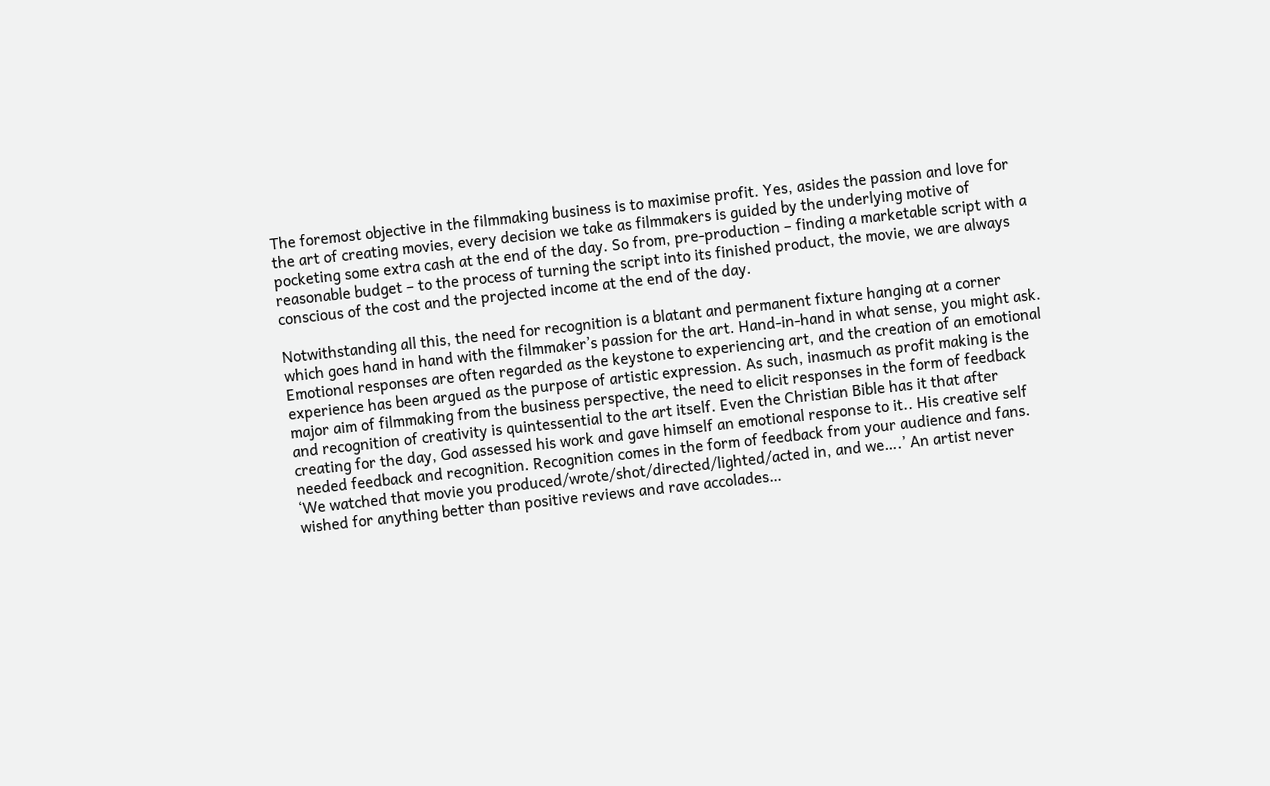The foremost objective in the filmmaking business is to maximise profit. Yes, asides the passion and love for the art of creating movies, every decision we take as filmmakers is guided by the underlying motive of pocketing some extra cash at the end of the day. So from, pre-production – finding a marketable script with a reasonable budget – to the process of turning the script into its finished product, the movie, we are always conscious of the cost and the projected income at the end of the day.

Notwithstanding all this, the need for recognition is a blatant and permanent fixture hanging at a corner which goes hand in hand with the filmmaker’s passion for the art. Hand-in-hand in what sense, you might ask. Emotional responses are often regarded as the keystone to experiencing art, and the creation of an emotional experience has been argued as the purpose of artistic expression. As such, inasmuch as profit making is the major aim of filmmaking from the business perspective, the need to elicit responses in the form of feedback and recognition of creativity is quintessential to the art itself. Even the Christian Bible has it that after creating for the day, God assessed his work and gave himself an emotional response to it.. His creative self needed feedback and recognition. Recognition comes in the form of feedback from your audience and fans. ‘We watched that movie you produced/wrote/shot/directed/lighted/acted in, and we….’ An artist never wished for anything better than positive reviews and rave accolades…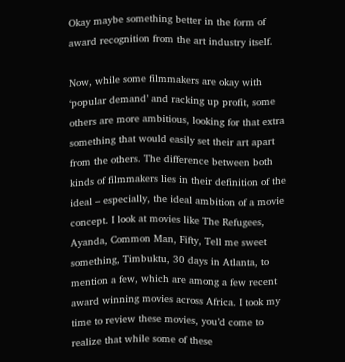Okay maybe something better in the form of award recognition from the art industry itself.

Now, while some filmmakers are okay with ‘popular demand’ and racking up profit, some others are more ambitious, looking for that extra something that would easily set their art apart from the others. The difference between both kinds of filmmakers lies in their definition of the ideal – especially, the ideal ambition of a movie concept. I look at movies like The Refugees, Ayanda, Common Man, Fifty, Tell me sweet something, Timbuktu, 30 days in Atlanta, to mention a few, which are among a few recent award winning movies across Africa. I took my time to review these movies, you’d come to realize that while some of these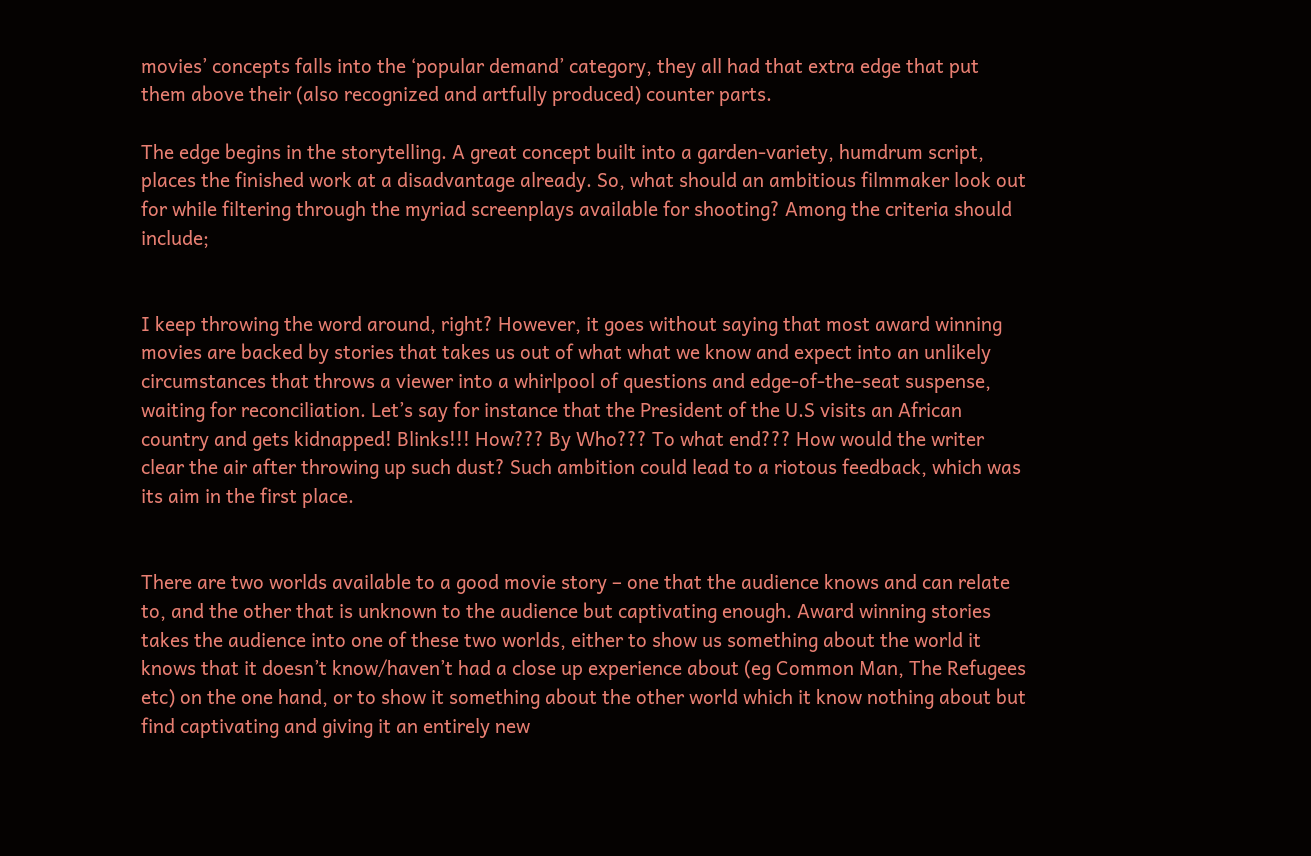movies’ concepts falls into the ‘popular demand’ category, they all had that extra edge that put them above their (also recognized and artfully produced) counter parts.

The edge begins in the storytelling. A great concept built into a garden-variety, humdrum script, places the finished work at a disadvantage already. So, what should an ambitious filmmaker look out for while filtering through the myriad screenplays available for shooting? Among the criteria should include;


I keep throwing the word around, right? However, it goes without saying that most award winning movies are backed by stories that takes us out of what what we know and expect into an unlikely circumstances that throws a viewer into a whirlpool of questions and edge-of-the-seat suspense, waiting for reconciliation. Let’s say for instance that the President of the U.S visits an African country and gets kidnapped! Blinks!!! How??? By Who??? To what end??? How would the writer clear the air after throwing up such dust? Such ambition could lead to a riotous feedback, which was its aim in the first place.


There are two worlds available to a good movie story – one that the audience knows and can relate to, and the other that is unknown to the audience but captivating enough. Award winning stories takes the audience into one of these two worlds, either to show us something about the world it knows that it doesn’t know/haven’t had a close up experience about (eg Common Man, The Refugees etc) on the one hand, or to show it something about the other world which it know nothing about but find captivating and giving it an entirely new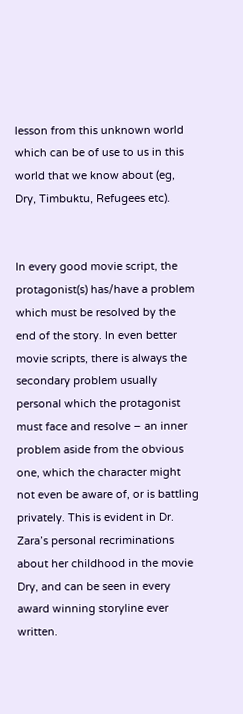lesson from this unknown world which can be of use to us in this world that we know about (eg, Dry, Timbuktu, Refugees etc).


In every good movie script, the protagonist(s) has/have a problem which must be resolved by the end of the story. In even better movie scripts, there is always the secondary problem usually personal which the protagonist must face and resolve – an inner problem aside from the obvious one, which the character might not even be aware of, or is battling privately. This is evident in Dr. Zara’s personal recriminations about her childhood in the movie Dry, and can be seen in every award winning storyline ever written.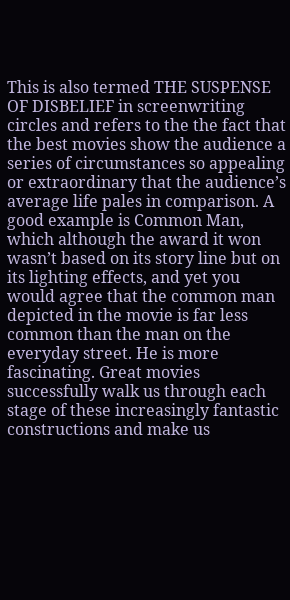This is also termed THE SUSPENSE OF DISBELIEF in screenwriting circles and refers to the the fact that the best movies show the audience a series of circumstances so appealing or extraordinary that the audience’s average life pales in comparison. A good example is Common Man, which although the award it won wasn’t based on its story line but on its lighting effects, and yet you would agree that the common man depicted in the movie is far less common than the man on the everyday street. He is more fascinating. Great movies successfully walk us through each stage of these increasingly fantastic constructions and make us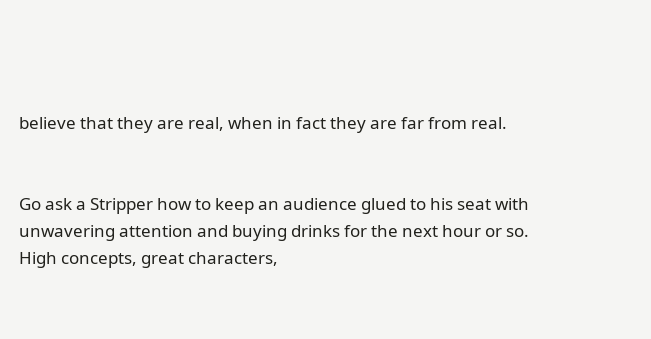believe that they are real, when in fact they are far from real.


Go ask a Stripper how to keep an audience glued to his seat with unwavering attention and buying drinks for the next hour or so. High concepts, great characters,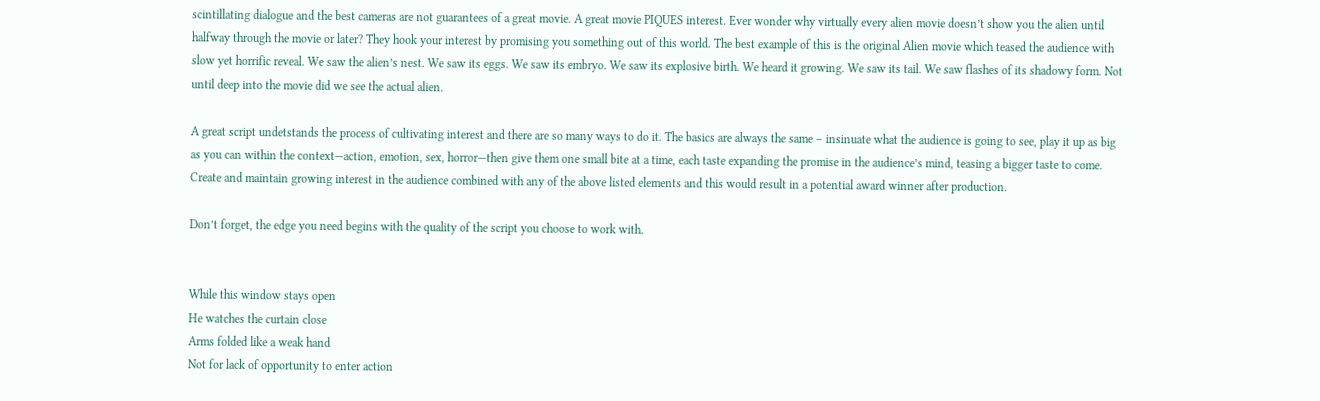scintillating dialogue and the best cameras are not guarantees of a great movie. A great movie PIQUES interest. Ever wonder why virtually every alien movie doesn’t show you the alien until halfway through the movie or later? They hook your interest by promising you something out of this world. The best example of this is the original Alien movie which teased the audience with slow yet horrific reveal. We saw the alien’s nest. We saw its eggs. We saw its embryo. We saw its explosive birth. We heard it growing. We saw its tail. We saw flashes of its shadowy form. Not until deep into the movie did we see the actual alien.

A great script undetstands the process of cultivating interest and there are so many ways to do it. The basics are always the same – insinuate what the audience is going to see, play it up as big as you can within the context—action, emotion, sex, horror—then give them one small bite at a time, each taste expanding the promise in the audience’s mind, teasing a bigger taste to come. Create and maintain growing interest in the audience combined with any of the above listed elements and this would result in a potential award winner after production.

Don’t forget, the edge you need begins with the quality of the script you choose to work with.


While this window stays open
He watches the curtain close
Arms folded like a weak hand
Not for lack of opportunity to enter action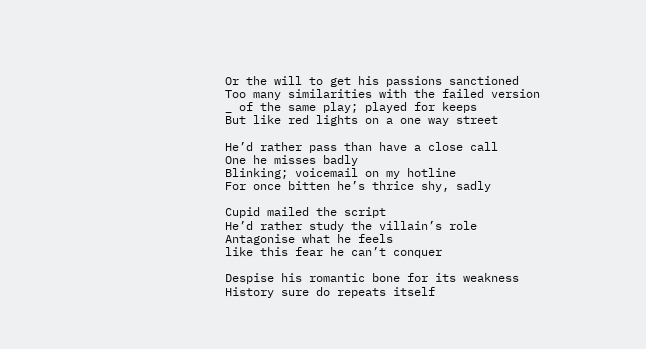Or the will to get his passions sanctioned
Too many similarities with the failed version
_ of the same play; played for keeps
But like red lights on a one way street

He’d rather pass than have a close call
One he misses badly
Blinking; voicemail on my hotline
For once bitten he’s thrice shy, sadly

Cupid mailed the script
He’d rather study the villain’s role
Antagonise what he feels
like this fear he can’t conquer

Despise his romantic bone for its weakness
History sure do repeats itself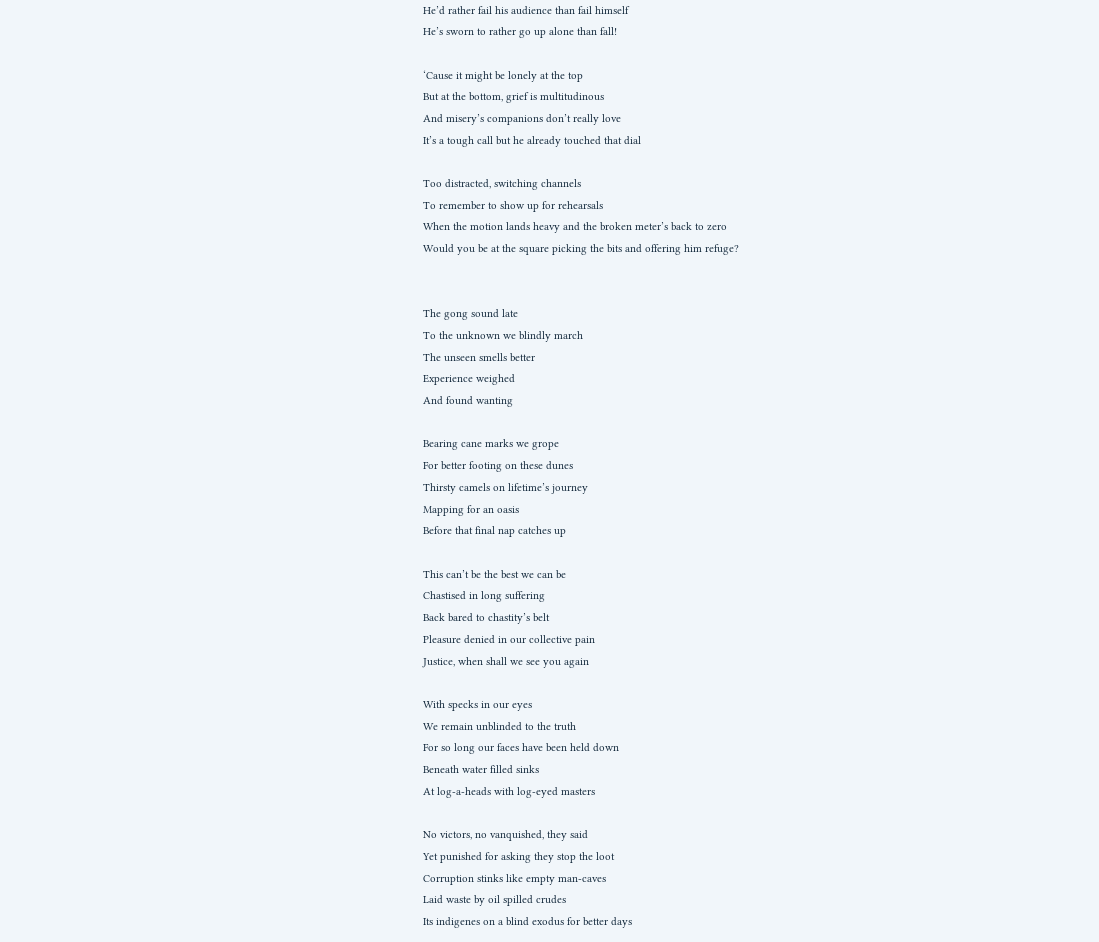He’d rather fail his audience than fail himself
He’s sworn to rather go up alone than fall!

‘Cause it might be lonely at the top
But at the bottom, grief is multitudinous
And misery’s companions don’t really love
It’s a tough call but he already touched that dial

Too distracted, switching channels
To remember to show up for rehearsals
When the motion lands heavy and the broken meter’s back to zero
Would you be at the square picking the bits and offering him refuge?


The gong sound late
To the unknown we blindly march
The unseen smells better
Experience weighed
And found wanting

Bearing cane marks we grope
For better footing on these dunes
Thirsty camels on lifetime’s journey
Mapping for an oasis
Before that final nap catches up

This can’t be the best we can be
Chastised in long suffering
Back bared to chastity’s belt
Pleasure denied in our collective pain
Justice, when shall we see you again

With specks in our eyes
We remain unblinded to the truth
For so long our faces have been held down
Beneath water filled sinks
At log-a-heads with log-eyed masters

No victors, no vanquished, they said
Yet punished for asking they stop the loot
Corruption stinks like empty man-caves
Laid waste by oil spilled crudes
Its indigenes on a blind exodus for better days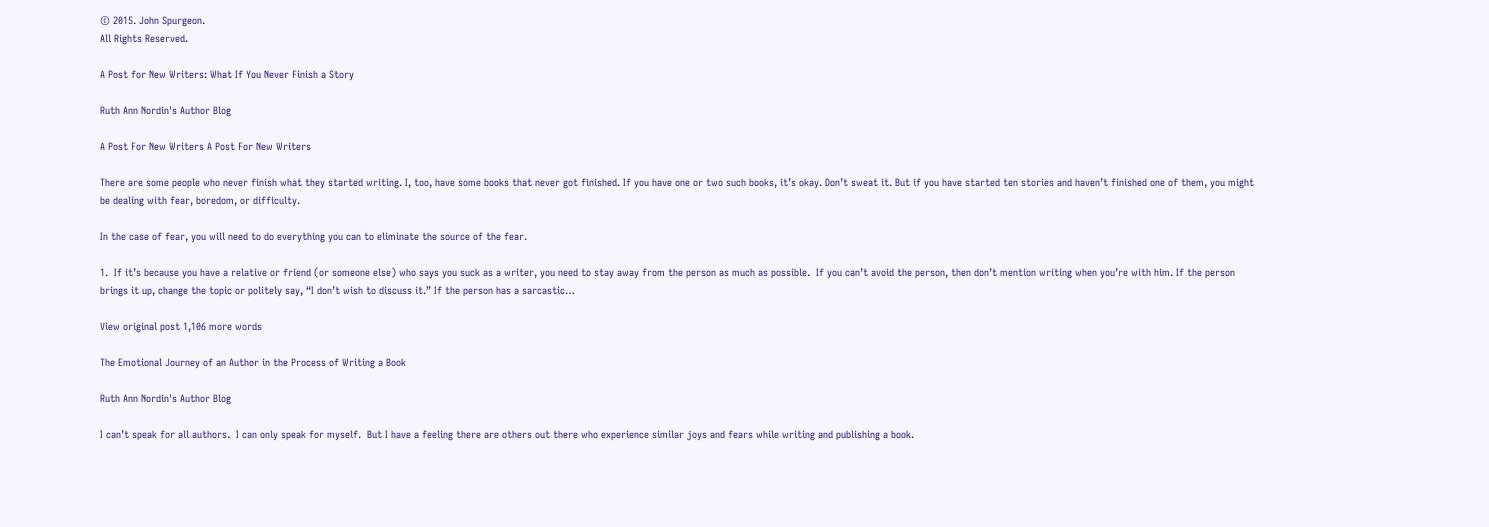© 2015. John Spurgeon.
All Rights Reserved.

A Post for New Writers: What If You Never Finish a Story

Ruth Ann Nordin's Author Blog

A Post For New Writers A Post For New Writers

There are some people who never finish what they started writing. I, too, have some books that never got finished. If you have one or two such books, it’s okay. Don’t sweat it. But if you have started ten stories and haven’t finished one of them, you might be dealing with fear, boredom, or difficulty.

In the case of fear, you will need to do everything you can to eliminate the source of the fear.

1.  If it’s because you have a relative or friend (or someone else) who says you suck as a writer, you need to stay away from the person as much as possible.  If you can’t avoid the person, then don’t mention writing when you’re with him. If the person brings it up, change the topic or politely say, “I don’t wish to discuss it.” If the person has a sarcastic…

View original post 1,106 more words

The Emotional Journey of an Author in the Process of Writing a Book

Ruth Ann Nordin's Author Blog

I can’t speak for all authors.  I can only speak for myself.  But I have a feeling there are others out there who experience similar joys and fears while writing and publishing a book.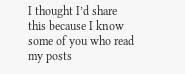I thought I’d share this because I know some of you who read my posts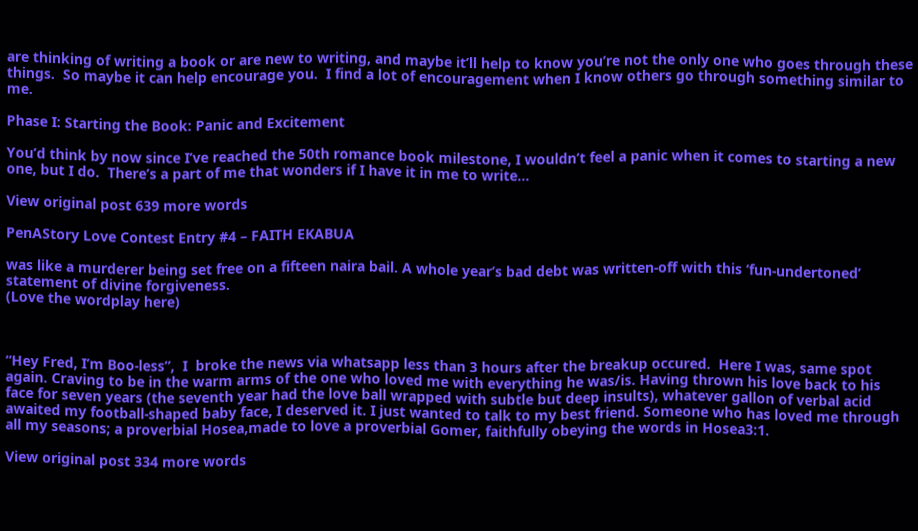are thinking of writing a book or are new to writing, and maybe it’ll help to know you’re not the only one who goes through these things.  So maybe it can help encourage you.  I find a lot of encouragement when I know others go through something similar to me.

Phase I: Starting the Book: Panic and Excitement

You’d think by now since I’ve reached the 50th romance book milestone, I wouldn’t feel a panic when it comes to starting a new one, but I do.  There’s a part of me that wonders if I have it in me to write…

View original post 639 more words

PenAStory Love Contest Entry #4 – FAITH EKABUA

was like a murderer being set free on a fifteen naira bail. A whole year’s bad debt was written-off with this ‘fun-undertoned’ statement of divine forgiveness.
(Love the wordplay here)



“Hey Fred, I’m Boo-less”,  I  broke the news via whatsapp less than 3 hours after the breakup occured.  Here I was, same spot again. Craving to be in the warm arms of the one who loved me with everything he was/is. Having thrown his love back to his face for seven years (the seventh year had the love ball wrapped with subtle but deep insults), whatever gallon of verbal acid awaited my football-shaped baby face, I deserved it. I just wanted to talk to my best friend. Someone who has loved me through all my seasons; a proverbial Hosea,made to love a proverbial Gomer, faithfully obeying the words in Hosea3:1.

View original post 334 more words